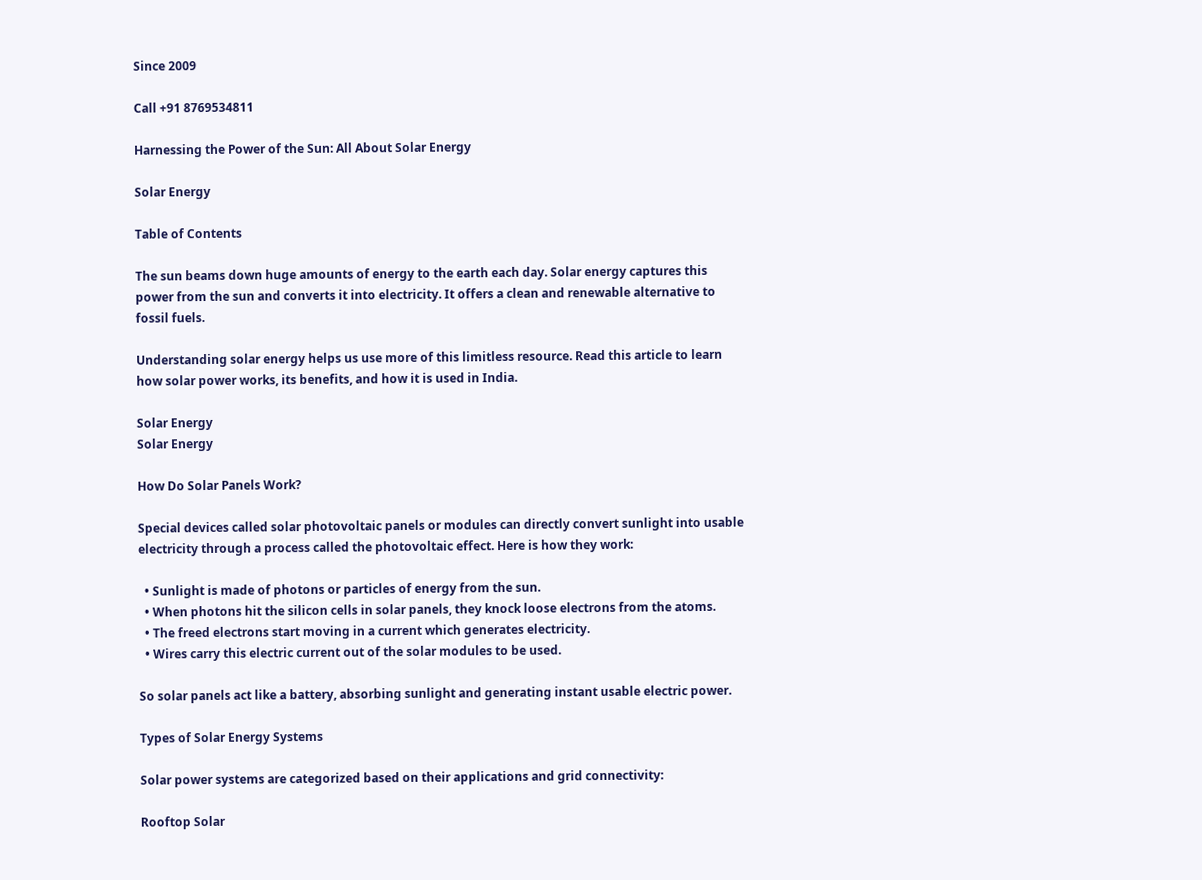Since 2009

Call +91 8769534811

Harnessing the Power of the Sun: All About Solar Energy

Solar Energy

Table of Contents

The sun beams down huge amounts of energy to the earth each day. Solar energy captures this power from the sun and converts it into electricity. It offers a clean and renewable alternative to fossil fuels.

Understanding solar energy helps us use more of this limitless resource. Read this article to learn how solar power works, its benefits, and how it is used in India.

Solar Energy
Solar Energy

How Do Solar Panels Work?

Special devices called solar photovoltaic panels or modules can directly convert sunlight into usable electricity through a process called the photovoltaic effect. Here is how they work:

  • Sunlight is made of photons or particles of energy from the sun.
  • When photons hit the silicon cells in solar panels, they knock loose electrons from the atoms.
  • The freed electrons start moving in a current which generates electricity.
  • Wires carry this electric current out of the solar modules to be used.

So solar panels act like a battery, absorbing sunlight and generating instant usable electric power.

Types of Solar Energy Systems

Solar power systems are categorized based on their applications and grid connectivity:

Rooftop Solar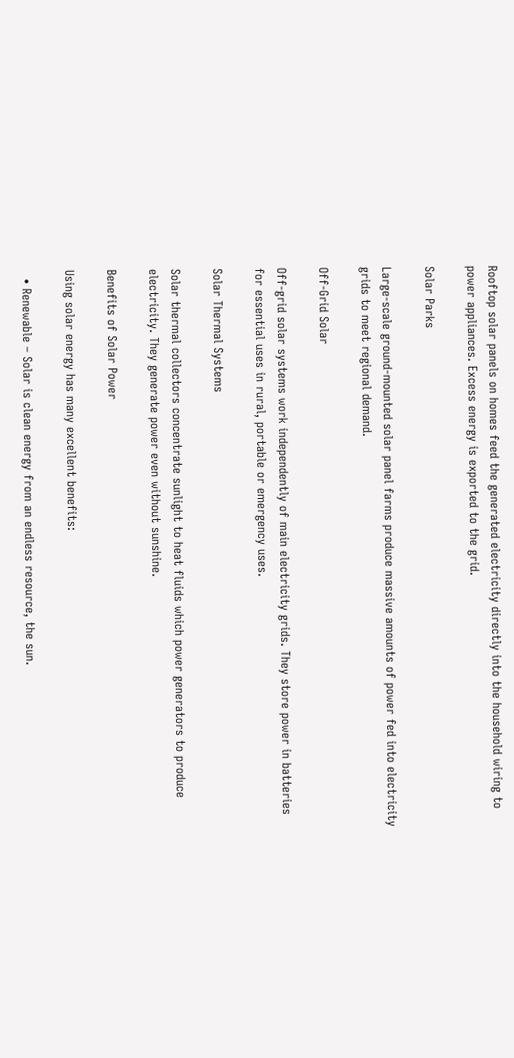Rooftop solar panels on homes feed the generated electricity directly into the household wiring to power appliances. Excess energy is exported to the grid.

Solar Parks

Large-scale ground-mounted solar panel farms produce massive amounts of power fed into electricity grids to meet regional demand.

Off-Grid Solar

Off-grid solar systems work independently of main electricity grids. They store power in batteries for essential uses in rural, portable or emergency uses.

Solar Thermal Systems

Solar thermal collectors concentrate sunlight to heat fluids which power generators to produce electricity. They generate power even without sunshine.

Benefits of Solar Power

Using solar energy has many excellent benefits:

  • Renewable – Solar is clean energy from an endless resource, the sun.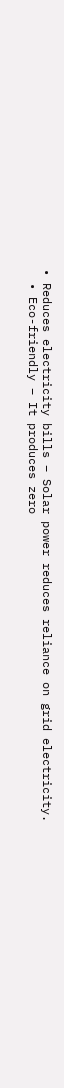• Reduces electricity bills – Solar power reduces reliance on grid electricity.
  • Eco-friendly – It produces zero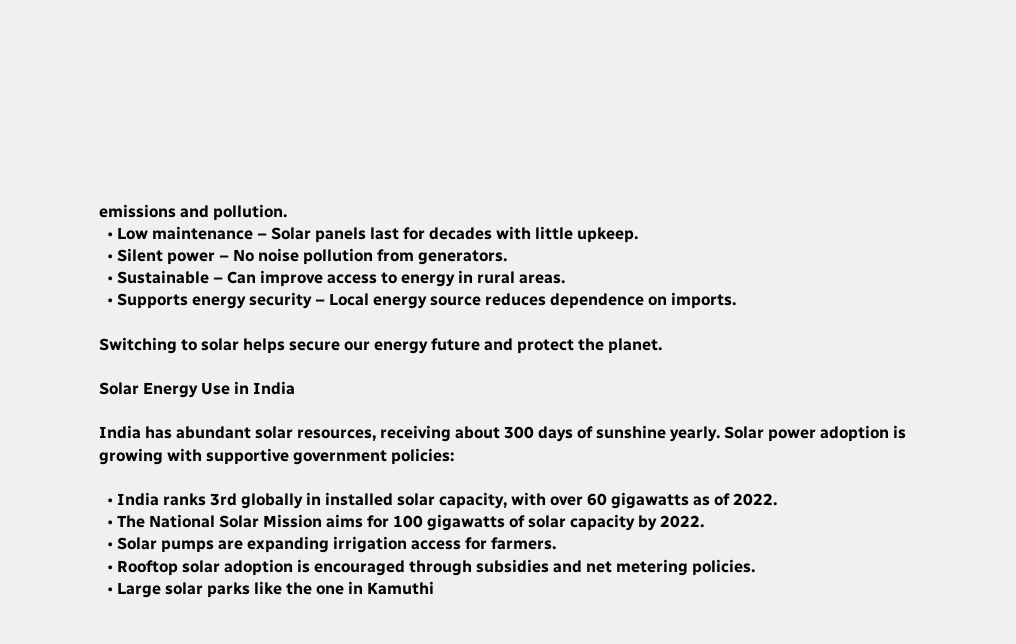emissions and pollution.
  • Low maintenance – Solar panels last for decades with little upkeep.
  • Silent power – No noise pollution from generators.
  • Sustainable – Can improve access to energy in rural areas.
  • Supports energy security – Local energy source reduces dependence on imports.

Switching to solar helps secure our energy future and protect the planet.

Solar Energy Use in India

India has abundant solar resources, receiving about 300 days of sunshine yearly. Solar power adoption is growing with supportive government policies:

  • India ranks 3rd globally in installed solar capacity, with over 60 gigawatts as of 2022.
  • The National Solar Mission aims for 100 gigawatts of solar capacity by 2022.
  • Solar pumps are expanding irrigation access for farmers.
  • Rooftop solar adoption is encouraged through subsidies and net metering policies.
  • Large solar parks like the one in Kamuthi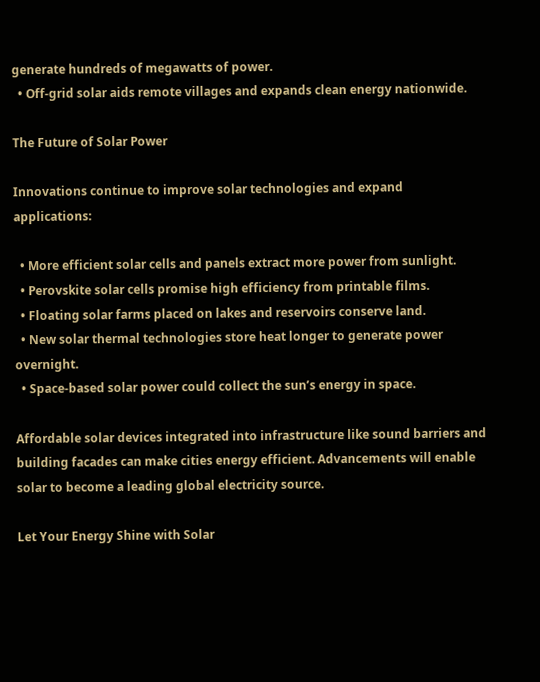generate hundreds of megawatts of power.
  • Off-grid solar aids remote villages and expands clean energy nationwide.

The Future of Solar Power

Innovations continue to improve solar technologies and expand applications:

  • More efficient solar cells and panels extract more power from sunlight.
  • Perovskite solar cells promise high efficiency from printable films.
  • Floating solar farms placed on lakes and reservoirs conserve land.
  • New solar thermal technologies store heat longer to generate power overnight.
  • Space-based solar power could collect the sun’s energy in space.

Affordable solar devices integrated into infrastructure like sound barriers and building facades can make cities energy efficient. Advancements will enable solar to become a leading global electricity source.

Let Your Energy Shine with Solar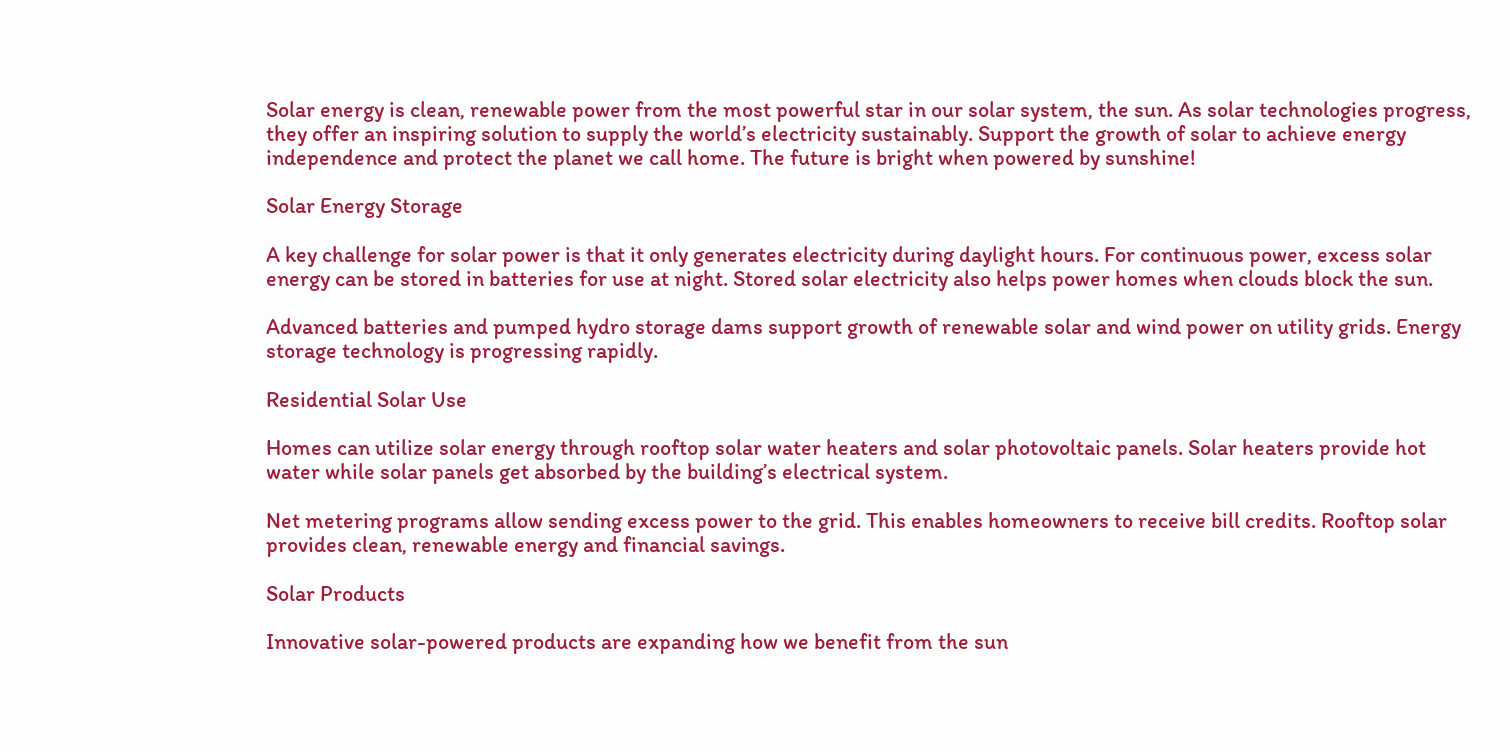Solar energy is clean, renewable power from the most powerful star in our solar system, the sun. As solar technologies progress, they offer an inspiring solution to supply the world’s electricity sustainably. Support the growth of solar to achieve energy independence and protect the planet we call home. The future is bright when powered by sunshine!

Solar Energy Storage

A key challenge for solar power is that it only generates electricity during daylight hours. For continuous power, excess solar energy can be stored in batteries for use at night. Stored solar electricity also helps power homes when clouds block the sun.

Advanced batteries and pumped hydro storage dams support growth of renewable solar and wind power on utility grids. Energy storage technology is progressing rapidly.

Residential Solar Use

Homes can utilize solar energy through rooftop solar water heaters and solar photovoltaic panels. Solar heaters provide hot water while solar panels get absorbed by the building’s electrical system.

Net metering programs allow sending excess power to the grid. This enables homeowners to receive bill credits. Rooftop solar provides clean, renewable energy and financial savings.

Solar Products

Innovative solar-powered products are expanding how we benefit from the sun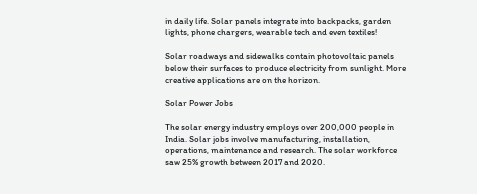in daily life. Solar panels integrate into backpacks, garden lights, phone chargers, wearable tech and even textiles!

Solar roadways and sidewalks contain photovoltaic panels below their surfaces to produce electricity from sunlight. More creative applications are on the horizon.

Solar Power Jobs

The solar energy industry employs over 200,000 people in India. Solar jobs involve manufacturing, installation, operations, maintenance and research. The solar workforce saw 25% growth between 2017 and 2020.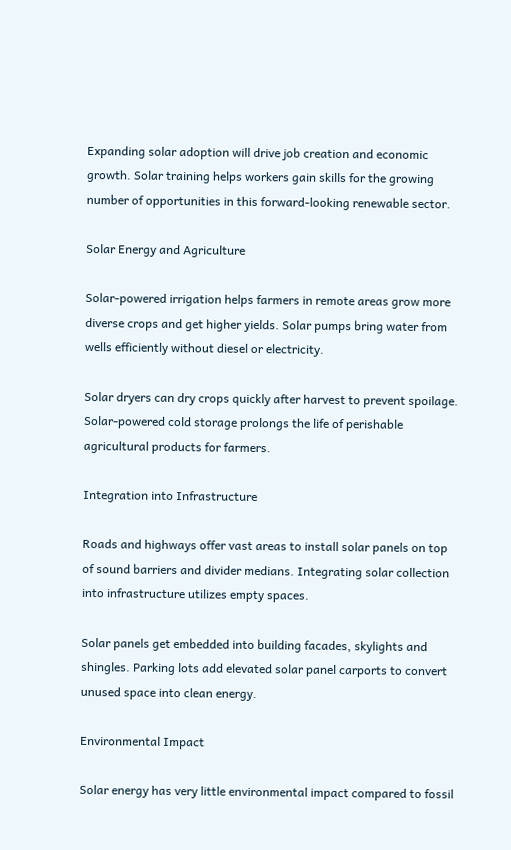Expanding solar adoption will drive job creation and economic growth. Solar training helps workers gain skills for the growing number of opportunities in this forward-looking renewable sector.

Solar Energy and Agriculture

Solar-powered irrigation helps farmers in remote areas grow more diverse crops and get higher yields. Solar pumps bring water from wells efficiently without diesel or electricity.

Solar dryers can dry crops quickly after harvest to prevent spoilage. Solar-powered cold storage prolongs the life of perishable agricultural products for farmers.

Integration into Infrastructure

Roads and highways offer vast areas to install solar panels on top of sound barriers and divider medians. Integrating solar collection into infrastructure utilizes empty spaces.

Solar panels get embedded into building facades, skylights and shingles. Parking lots add elevated solar panel carports to convert unused space into clean energy.

Environmental Impact

Solar energy has very little environmental impact compared to fossil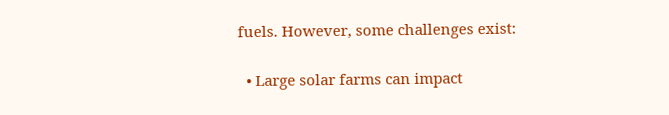fuels. However, some challenges exist:

  • Large solar farms can impact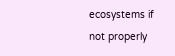ecosystems if not properly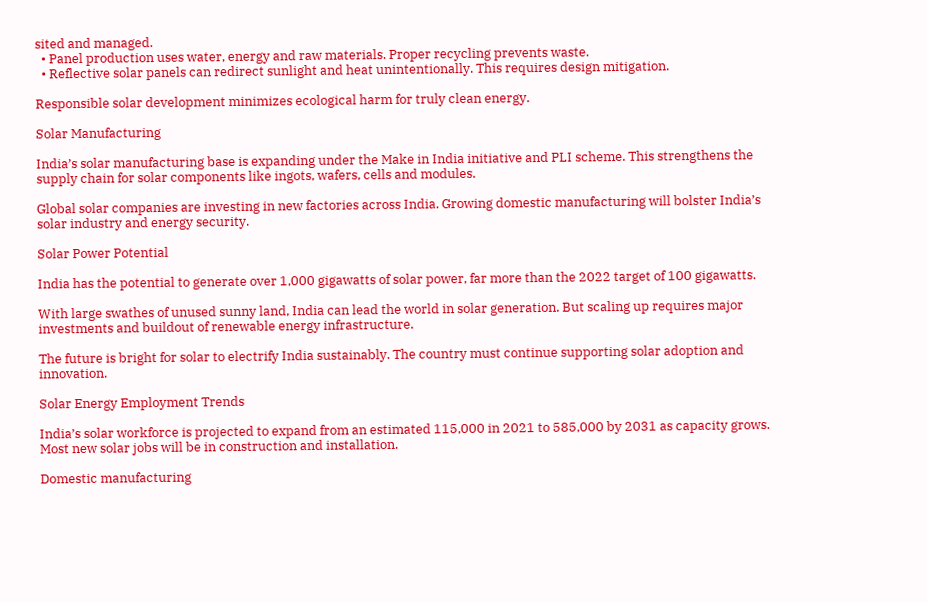sited and managed.
  • Panel production uses water, energy and raw materials. Proper recycling prevents waste.
  • Reflective solar panels can redirect sunlight and heat unintentionally. This requires design mitigation.

Responsible solar development minimizes ecological harm for truly clean energy.

Solar Manufacturing

India’s solar manufacturing base is expanding under the Make in India initiative and PLI scheme. This strengthens the supply chain for solar components like ingots, wafers, cells and modules.

Global solar companies are investing in new factories across India. Growing domestic manufacturing will bolster India’s solar industry and energy security.

Solar Power Potential

India has the potential to generate over 1,000 gigawatts of solar power, far more than the 2022 target of 100 gigawatts.

With large swathes of unused sunny land, India can lead the world in solar generation. But scaling up requires major investments and buildout of renewable energy infrastructure.

The future is bright for solar to electrify India sustainably. The country must continue supporting solar adoption and innovation.

Solar Energy Employment Trends

India’s solar workforce is projected to expand from an estimated 115,000 in 2021 to 585,000 by 2031 as capacity grows. Most new solar jobs will be in construction and installation.

Domestic manufacturing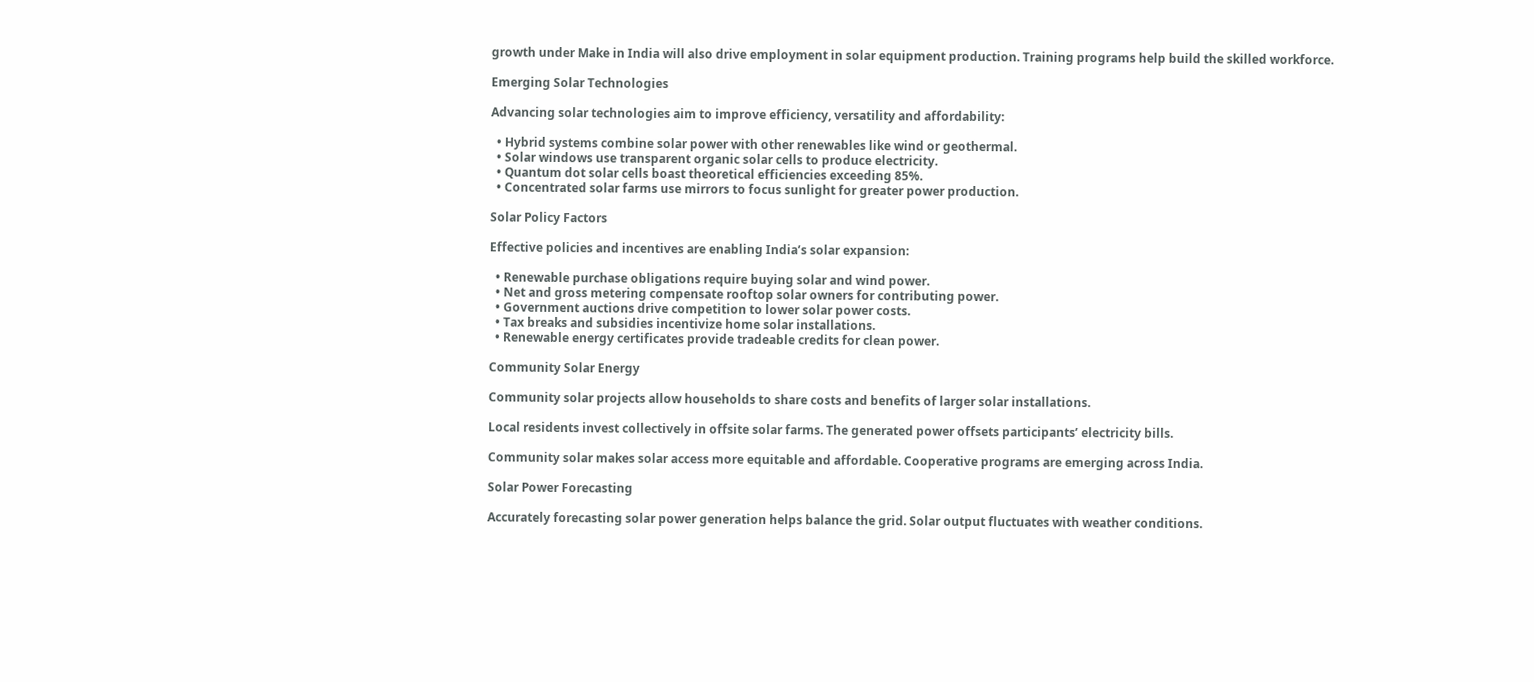growth under Make in India will also drive employment in solar equipment production. Training programs help build the skilled workforce.

Emerging Solar Technologies

Advancing solar technologies aim to improve efficiency, versatility and affordability:

  • Hybrid systems combine solar power with other renewables like wind or geothermal.
  • Solar windows use transparent organic solar cells to produce electricity.
  • Quantum dot solar cells boast theoretical efficiencies exceeding 85%.
  • Concentrated solar farms use mirrors to focus sunlight for greater power production.

Solar Policy Factors

Effective policies and incentives are enabling India’s solar expansion:

  • Renewable purchase obligations require buying solar and wind power.
  • Net and gross metering compensate rooftop solar owners for contributing power.
  • Government auctions drive competition to lower solar power costs.
  • Tax breaks and subsidies incentivize home solar installations.
  • Renewable energy certificates provide tradeable credits for clean power.

Community Solar Energy

Community solar projects allow households to share costs and benefits of larger solar installations.

Local residents invest collectively in offsite solar farms. The generated power offsets participants’ electricity bills.

Community solar makes solar access more equitable and affordable. Cooperative programs are emerging across India.

Solar Power Forecasting

Accurately forecasting solar power generation helps balance the grid. Solar output fluctuates with weather conditions.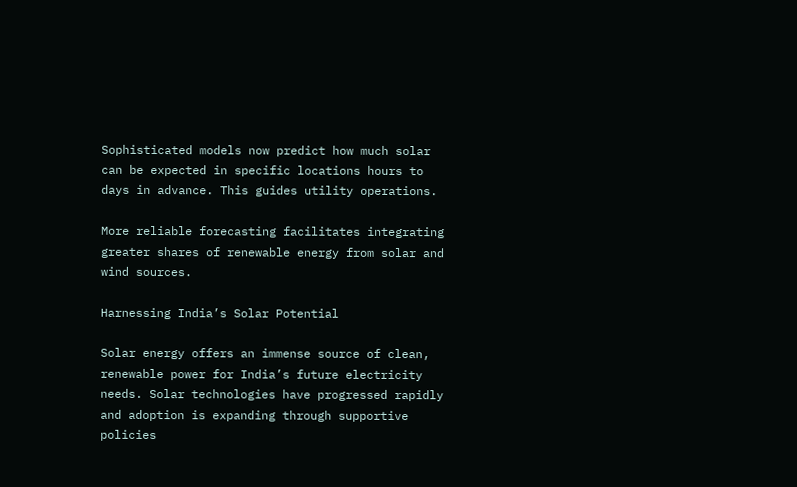Sophisticated models now predict how much solar can be expected in specific locations hours to days in advance. This guides utility operations.

More reliable forecasting facilitates integrating greater shares of renewable energy from solar and wind sources.

Harnessing India’s Solar Potential

Solar energy offers an immense source of clean, renewable power for India’s future electricity needs. Solar technologies have progressed rapidly and adoption is expanding through supportive policies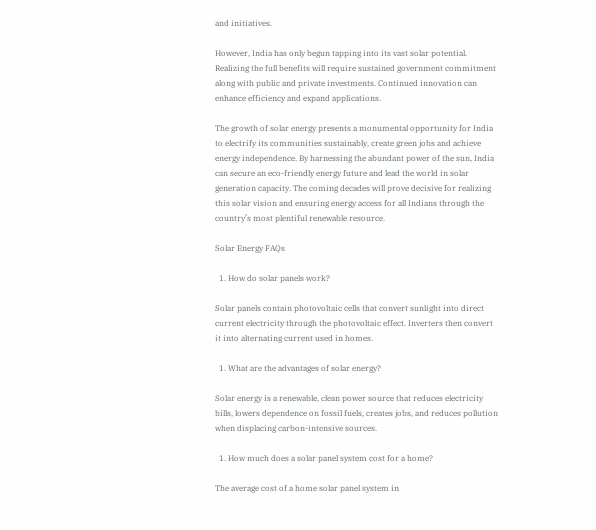and initiatives.

However, India has only begun tapping into its vast solar potential. Realizing the full benefits will require sustained government commitment along with public and private investments. Continued innovation can enhance efficiency and expand applications.

The growth of solar energy presents a monumental opportunity for India to electrify its communities sustainably, create green jobs and achieve energy independence. By harnessing the abundant power of the sun, India can secure an eco-friendly energy future and lead the world in solar generation capacity. The coming decades will prove decisive for realizing this solar vision and ensuring energy access for all Indians through the country’s most plentiful renewable resource.

Solar Energy FAQs

  1. How do solar panels work?

Solar panels contain photovoltaic cells that convert sunlight into direct current electricity through the photovoltaic effect. Inverters then convert it into alternating current used in homes.

  1. What are the advantages of solar energy?

Solar energy is a renewable, clean power source that reduces electricity bills, lowers dependence on fossil fuels, creates jobs, and reduces pollution when displacing carbon-intensive sources.

  1. How much does a solar panel system cost for a home?

The average cost of a home solar panel system in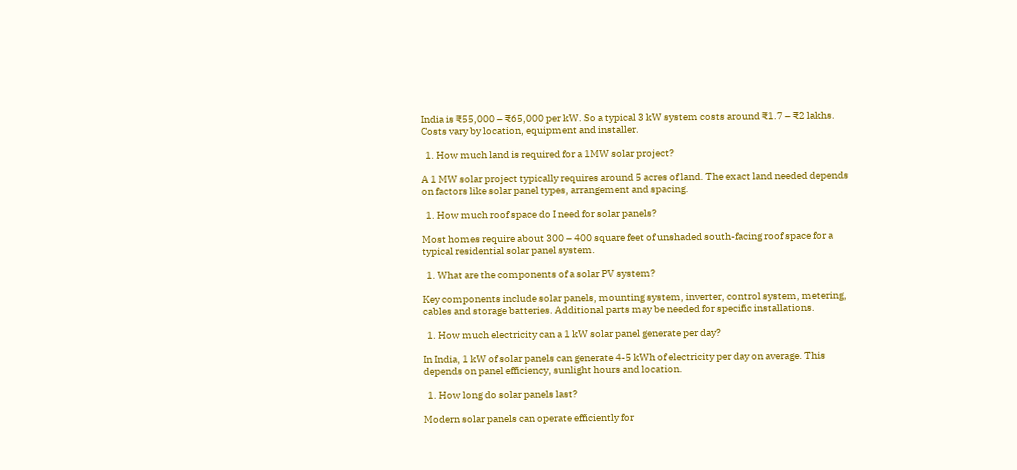India is ₹55,000 – ₹65,000 per kW. So a typical 3 kW system costs around ₹1.7 – ₹2 lakhs. Costs vary by location, equipment and installer.

  1. How much land is required for a 1MW solar project?

A 1 MW solar project typically requires around 5 acres of land. The exact land needed depends on factors like solar panel types, arrangement and spacing.

  1. How much roof space do I need for solar panels?

Most homes require about 300 – 400 square feet of unshaded south-facing roof space for a typical residential solar panel system.

  1. What are the components of a solar PV system?

Key components include solar panels, mounting system, inverter, control system, metering, cables and storage batteries. Additional parts may be needed for specific installations.

  1. How much electricity can a 1 kW solar panel generate per day?

In India, 1 kW of solar panels can generate 4-5 kWh of electricity per day on average. This depends on panel efficiency, sunlight hours and location.

  1. How long do solar panels last?

Modern solar panels can operate efficiently for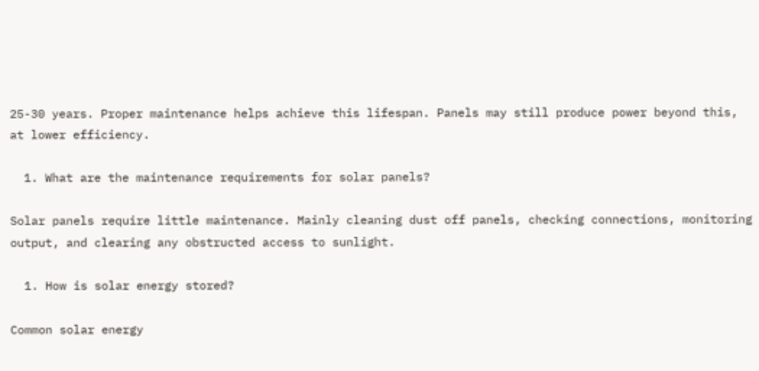25-30 years. Proper maintenance helps achieve this lifespan. Panels may still produce power beyond this, at lower efficiency.

  1. What are the maintenance requirements for solar panels?

Solar panels require little maintenance. Mainly cleaning dust off panels, checking connections, monitoring output, and clearing any obstructed access to sunlight.

  1. How is solar energy stored?

Common solar energy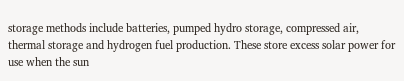storage methods include batteries, pumped hydro storage, compressed air, thermal storage and hydrogen fuel production. These store excess solar power for use when the sun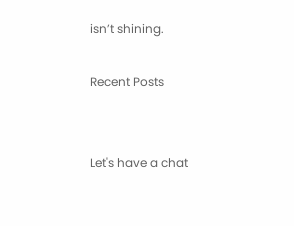isn’t shining.

Recent Posts


Let's have a chat